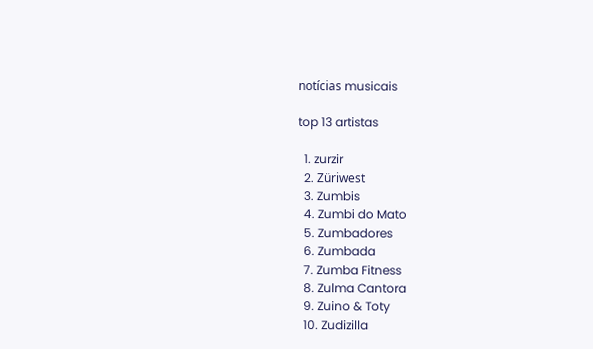notícias musicais

top 13 artistas

  1. zurzir
  2. Züriwest
  3. Zumbis
  4. Zumbi do Mato
  5. Zumbadores
  6. Zumbada
  7. Zumba Fitness
  8. Zulma Cantora
  9. Zuino & Toty
  10. Zudizilla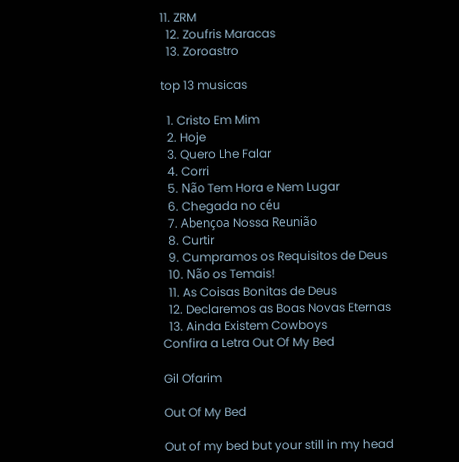11. ZRM
  12. Zoufris Maracas
  13. Zoroastro

top 13 musicas

  1. Cristo Em Mim
  2. Hoje
  3. Quero Lhe Falar
  4. Corri
  5. Não Tem Hora e Nem Lugar
  6. Chegada no céu
  7. Abençoa Nossa Reunião
  8. Curtir
  9. Cumpramos os Requisitos de Deus
  10. Não os Temais!
  11. As Coisas Bonitas de Deus
  12. Declaremos as Boas Novas Eternas
  13. Ainda Existem Cowboys
Confira a Letra Out Of My Bed

Gil Ofarim

Out Of My Bed

Out of my bed but your still in my head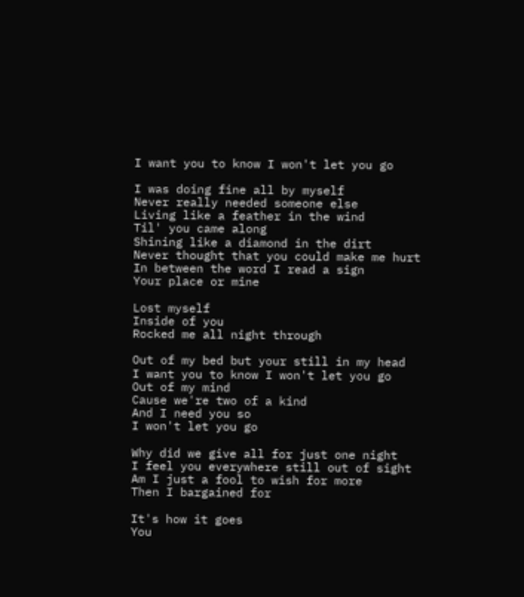I want you to know I won't let you go

I was doing fine all by myself
Never really needed someone else
Living like a feather in the wind
Til' you came along
Shining like a diamond in the dirt
Never thought that you could make me hurt
In between the word I read a sign
Your place or mine

Lost myself
Inside of you
Rocked me all night through

Out of my bed but your still in my head
I want you to know I won't let you go
Out of my mind
Cause we're two of a kind
And I need you so
I won't let you go

Why did we give all for just one night
I feel you everywhere still out of sight
Am I just a fool to wish for more
Then I bargained for

It's how it goes
You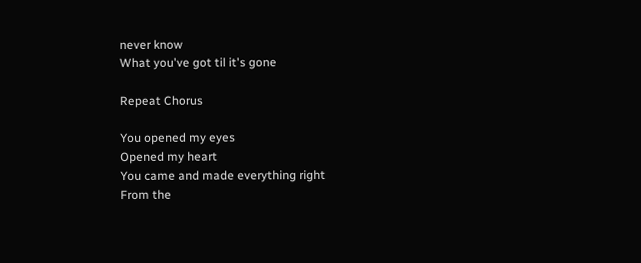never know
What you've got til it's gone

Repeat Chorus

You opened my eyes
Opened my heart
You came and made everything right
From the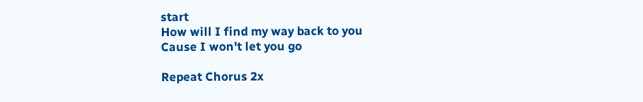start
How will I find my way back to you
Cause I won't let you go

Repeat Chorus 2x